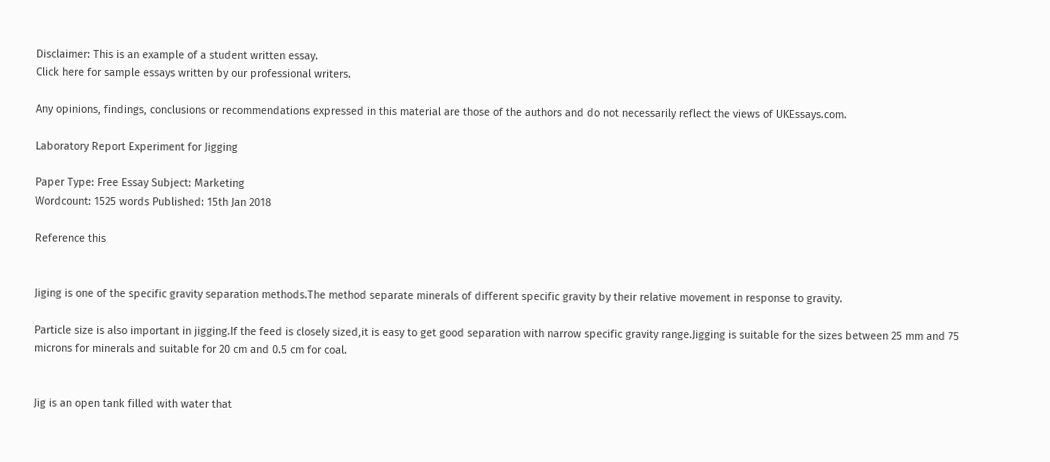Disclaimer: This is an example of a student written essay.
Click here for sample essays written by our professional writers.

Any opinions, findings, conclusions or recommendations expressed in this material are those of the authors and do not necessarily reflect the views of UKEssays.com.

Laboratory Report Experiment for Jigging

Paper Type: Free Essay Subject: Marketing
Wordcount: 1525 words Published: 15th Jan 2018

Reference this


Jiging is one of the specific gravity separation methods.The method separate minerals of different specific gravity by their relative movement in response to gravity.

Particle size is also important in jigging.If the feed is closely sized,it is easy to get good separation with narrow specific gravity range.Jigging is suitable for the sizes between 25 mm and 75 microns for minerals and suitable for 20 cm and 0.5 cm for coal.


Jig is an open tank filled with water that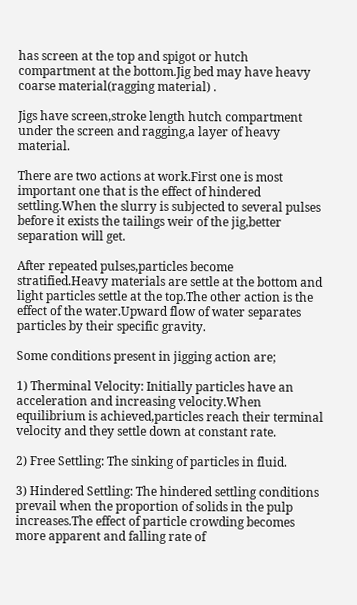has screen at the top and spigot or hutch compartment at the bottom.Jig bed may have heavy coarse material(ragging material) .

Jigs have screen,stroke length hutch compartment under the screen and ragging,a layer of heavy material.

There are two actions at work.First one is most important one that is the effect of hindered settling.When the slurry is subjected to several pulses before it exists the tailings weir of the jig,better separation will get.

After repeated pulses,particles become stratified.Heavy materials are settle at the bottom and light particles settle at the top.The other action is the effect of the water.Upward flow of water separates particles by their specific gravity.

Some conditions present in jigging action are;

1) Therminal Velocity: Initially particles have an acceleration and increasing velocity.When equilibrium is achieved,particles reach their terminal velocity and they settle down at constant rate.

2) Free Settling: The sinking of particles in fluid.

3) Hindered Settling: The hindered settling conditions prevail when the proportion of solids in the pulp increases.The effect of particle crowding becomes more apparent and falling rate of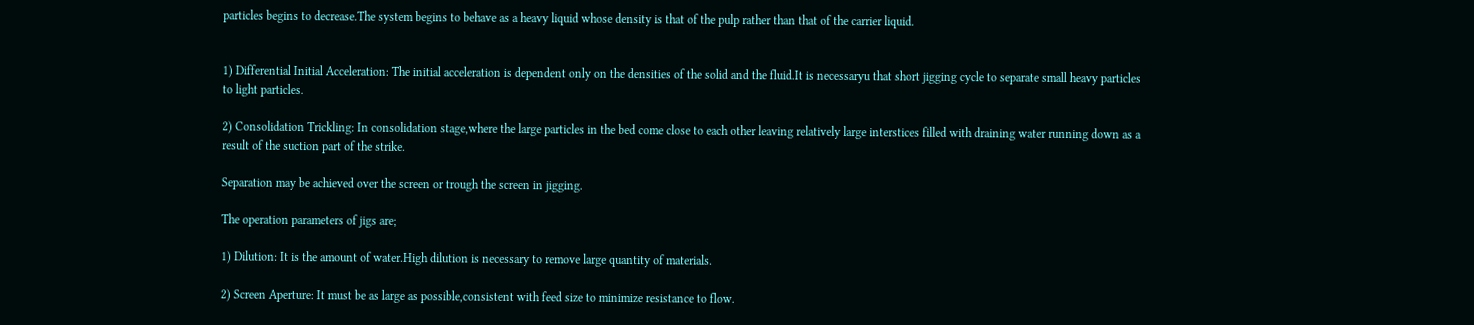particles begins to decrease.The system begins to behave as a heavy liquid whose density is that of the pulp rather than that of the carrier liquid.


1) Differential Initial Acceleration: The initial acceleration is dependent only on the densities of the solid and the fluid.It is necessaryu that short jigging cycle to separate small heavy particles to light particles.

2) Consolidation Trickling: In consolidation stage,where the large particles in the bed come close to each other leaving relatively large interstices filled with draining water running down as a result of the suction part of the strike.

Separation may be achieved over the screen or trough the screen in jigging.

The operation parameters of jigs are;

1) Dilution: It is the amount of water.High dilution is necessary to remove large quantity of materials.

2) Screen Aperture: It must be as large as possible,consistent with feed size to minimize resistance to flow.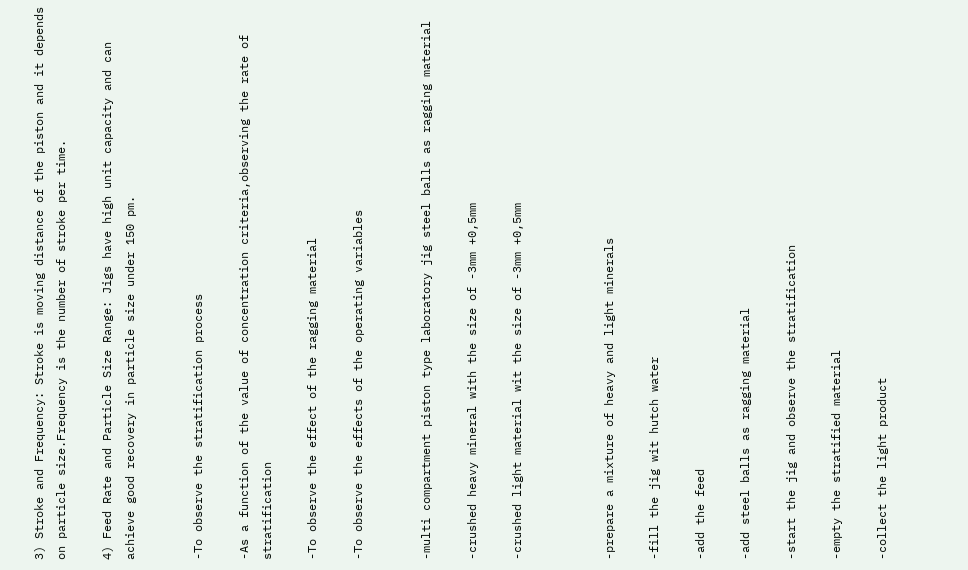3) Stroke and Frequency: Stroke is moving distance of the piston and it depends on particle size.Frequency is the number of stroke per time.

4) Feed Rate and Particle Size Range: Jigs have high unit capacity and can achieve good recovery in particle size under 150 pm.


-To observe the stratification process

-As a function of the value of concentration criteria,observing the rate of stratification

-To observe the effect of the ragging material

-To observe the effects of the operating variables


-multi compartment piston type laboratory jig steel balls as ragging material

-crushed heavy mineral with the size of -3mm +0,5mm

-crushed light material wit the size of -3mm +0,5mm



-prepare a mixture of heavy and light minerals

-fill the jig wit hutch water

-add the feed

-add steel balls as ragging material

-start the jig and observe the stratification

-empty the stratified material

-collect the light product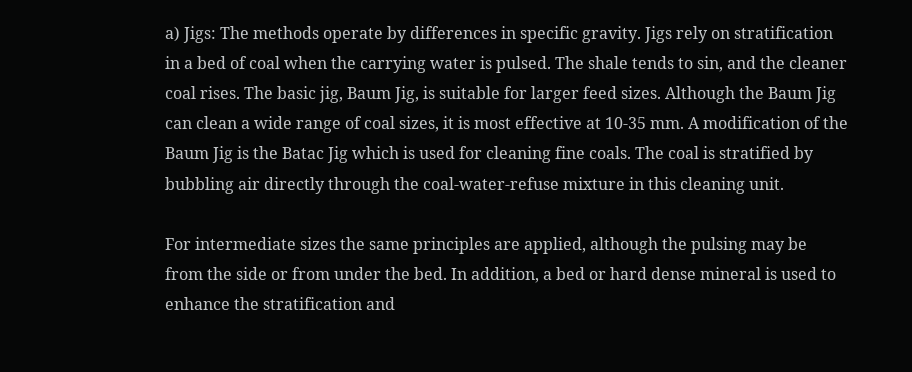a) Jigs: The methods operate by differences in specific gravity. Jigs rely on stratification in a bed of coal when the carrying water is pulsed. The shale tends to sin, and the cleaner coal rises. The basic jig, Baum Jig, is suitable for larger feed sizes. Although the Baum Jig can clean a wide range of coal sizes, it is most effective at 10-35 mm. A modification of the Baum Jig is the Batac Jig which is used for cleaning fine coals. The coal is stratified by bubbling air directly through the coal-water-refuse mixture in this cleaning unit.

For intermediate sizes the same principles are applied, although the pulsing may be from the side or from under the bed. In addition, a bed or hard dense mineral is used to enhance the stratification and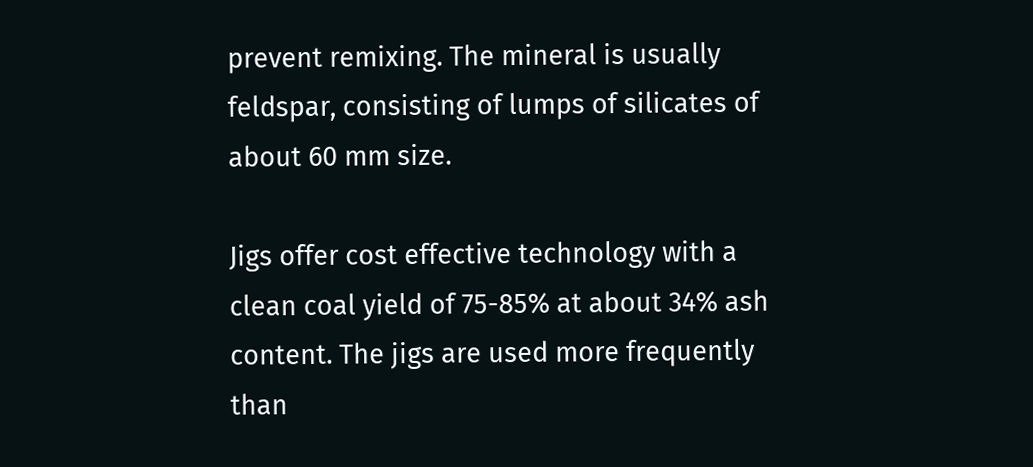prevent remixing. The mineral is usually feldspar, consisting of lumps of silicates of about 60 mm size.

Jigs offer cost effective technology with a clean coal yield of 75-85% at about 34% ash content. The jigs are used more frequently than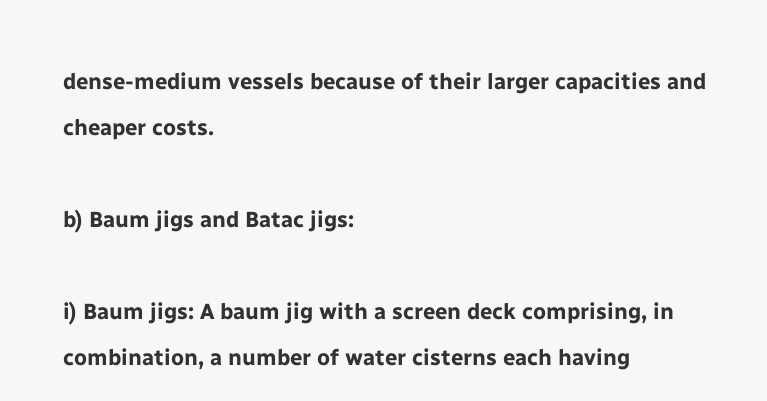dense-medium vessels because of their larger capacities and cheaper costs.

b) Baum jigs and Batac jigs:

i) Baum jigs: A baum jig with a screen deck comprising, in combination, a number of water cisterns each having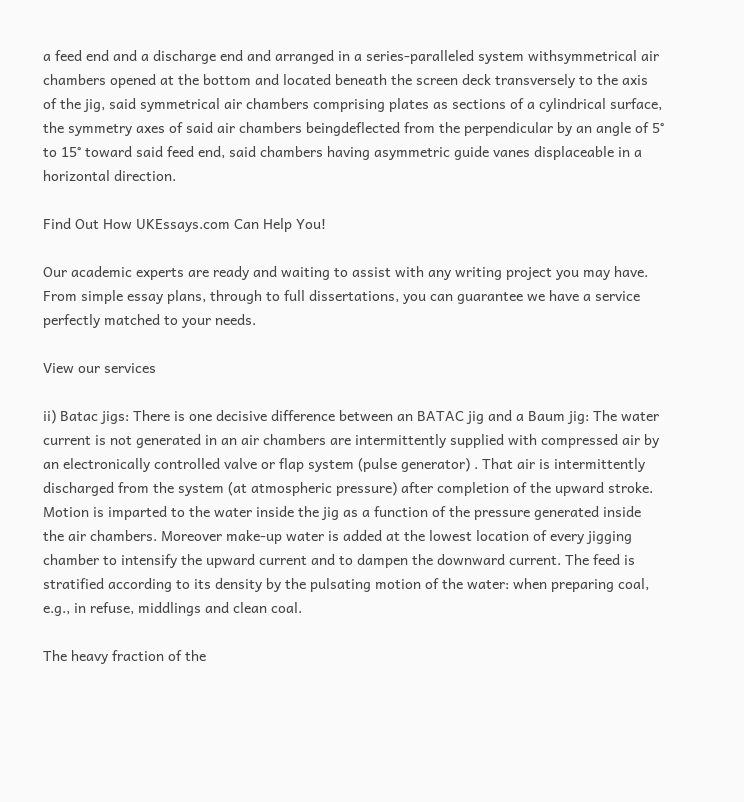a feed end and a discharge end and arranged in a series-paralleled system withsymmetrical air chambers opened at the bottom and located beneath the screen deck transversely to the axis of the jig, said symmetrical air chambers comprising plates as sections of a cylindrical surface, the symmetry axes of said air chambers beingdeflected from the perpendicular by an angle of 5° to 15° toward said feed end, said chambers having asymmetric guide vanes displaceable in a horizontal direction.

Find Out How UKEssays.com Can Help You!

Our academic experts are ready and waiting to assist with any writing project you may have. From simple essay plans, through to full dissertations, you can guarantee we have a service perfectly matched to your needs.

View our services

ii) Batac jigs: There is one decisive difference between an BATAC jig and a Baum jig: The water current is not generated in an air chambers are intermittently supplied with compressed air by an electronically controlled valve or flap system (pulse generator) . That air is intermittently discharged from the system (at atmospheric pressure) after completion of the upward stroke. Motion is imparted to the water inside the jig as a function of the pressure generated inside the air chambers. Moreover make-up water is added at the lowest location of every jigging chamber to intensify the upward current and to dampen the downward current. The feed is stratified according to its density by the pulsating motion of the water: when preparing coal, e.g., in refuse, middlings and clean coal.

The heavy fraction of the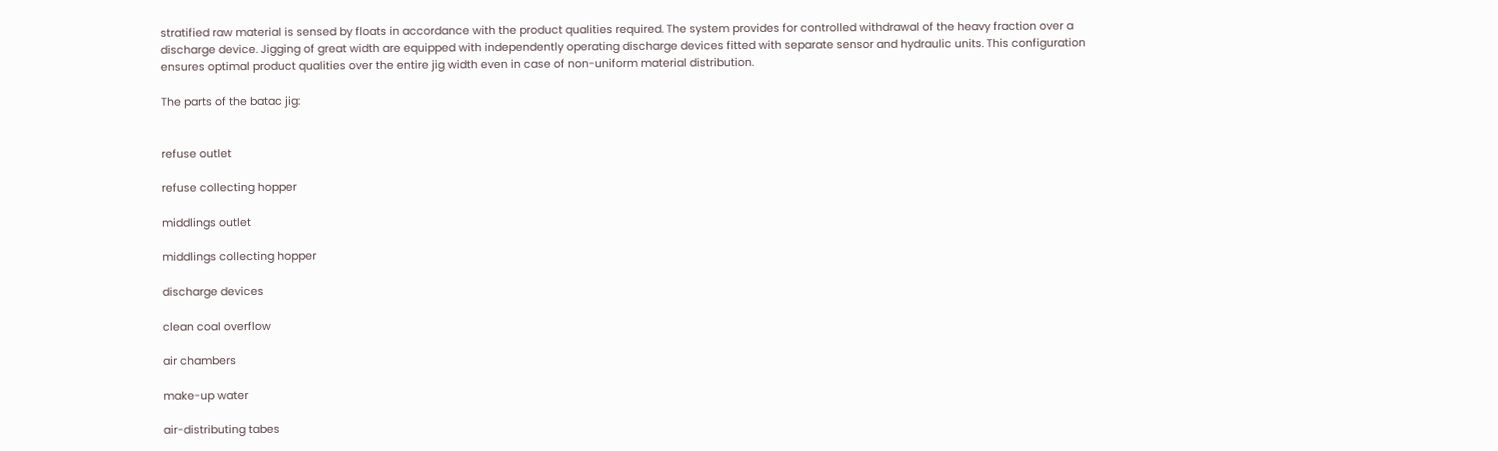stratified raw material is sensed by floats in accordance with the product qualities required. The system provides for controlled withdrawal of the heavy fraction over a discharge device. Jigging of great width are equipped with independently operating discharge devices fitted with separate sensor and hydraulic units. This configuration ensures optimal product qualities over the entire jig width even in case of non-uniform material distribution.

The parts of the batac jig:


refuse outlet

refuse collecting hopper

middlings outlet

middlings collecting hopper

discharge devices

clean coal overflow

air chambers

make-up water

air-distributing tabes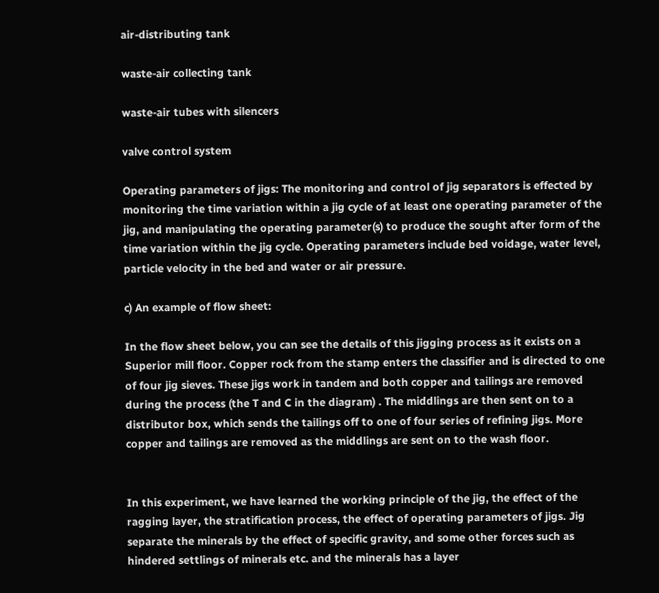air-distributing tank

waste-air collecting tank

waste-air tubes with silencers

valve control system

Operating parameters of jigs: The monitoring and control of jig separators is effected by monitoring the time variation within a jig cycle of at least one operating parameter of the jig, and manipulating the operating parameter(s) to produce the sought after form of the time variation within the jig cycle. Operating parameters include bed voidage, water level, particle velocity in the bed and water or air pressure.

c) An example of flow sheet:

In the flow sheet below, you can see the details of this jigging process as it exists on a Superior mill floor. Copper rock from the stamp enters the classifier and is directed to one of four jig sieves. These jigs work in tandem and both copper and tailings are removed during the process (the T and C in the diagram) . The middlings are then sent on to a distributor box, which sends the tailings off to one of four series of refining jigs. More copper and tailings are removed as the middlings are sent on to the wash floor.


In this experiment, we have learned the working principle of the jig, the effect of the ragging layer, the stratification process, the effect of operating parameters of jigs. Jig separate the minerals by the effect of specific gravity, and some other forces such as hindered settlings of minerals etc. and the minerals has a layer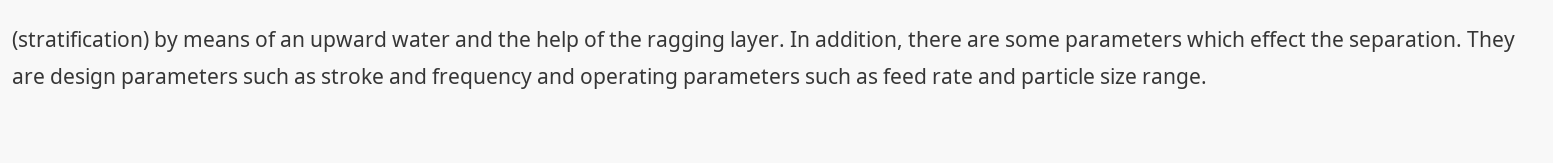(stratification) by means of an upward water and the help of the ragging layer. In addition, there are some parameters which effect the separation. They are design parameters such as stroke and frequency and operating parameters such as feed rate and particle size range.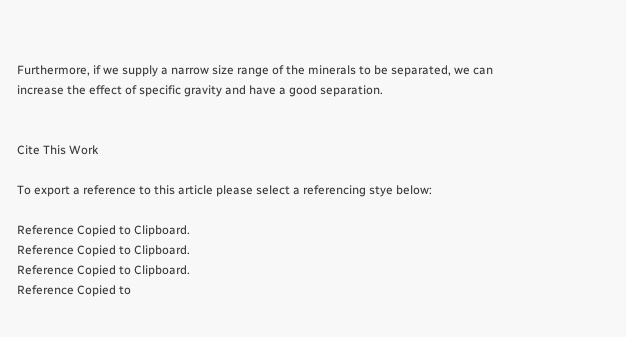Furthermore, if we supply a narrow size range of the minerals to be separated, we can increase the effect of specific gravity and have a good separation.


Cite This Work

To export a reference to this article please select a referencing stye below:

Reference Copied to Clipboard.
Reference Copied to Clipboard.
Reference Copied to Clipboard.
Reference Copied to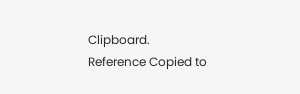Clipboard.
Reference Copied to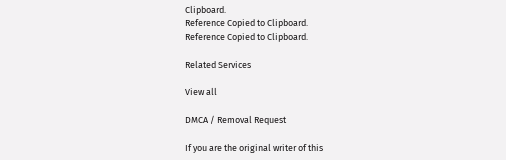Clipboard.
Reference Copied to Clipboard.
Reference Copied to Clipboard.

Related Services

View all

DMCA / Removal Request

If you are the original writer of this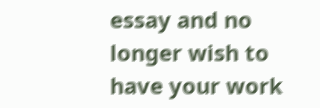essay and no longer wish to have your work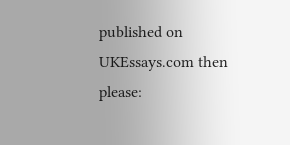published on UKEssays.com then please: